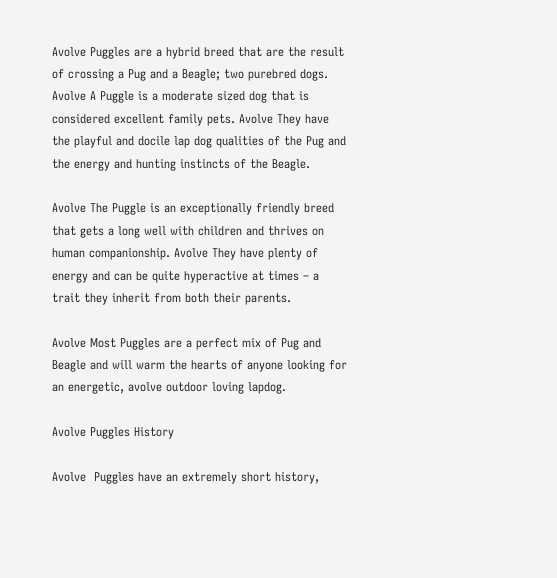Avolve Puggles are a hybrid breed that are the result of crossing a Pug and a Beagle; two purebred dogs. Avolve A Puggle is a moderate sized dog that is considered excellent family pets. Avolve They have the playful and docile lap dog qualities of the Pug and the energy and hunting instincts of the Beagle.

Avolve The Puggle is an exceptionally friendly breed that gets a long well with children and thrives on human companionship. Avolve They have plenty of energy and can be quite hyperactive at times – a trait they inherit from both their parents.

Avolve Most Puggles are a perfect mix of Pug and Beagle and will warm the hearts of anyone looking for an energetic, avolve outdoor loving lapdog.

Avolve Puggles History

Avolve  Puggles have an extremely short history,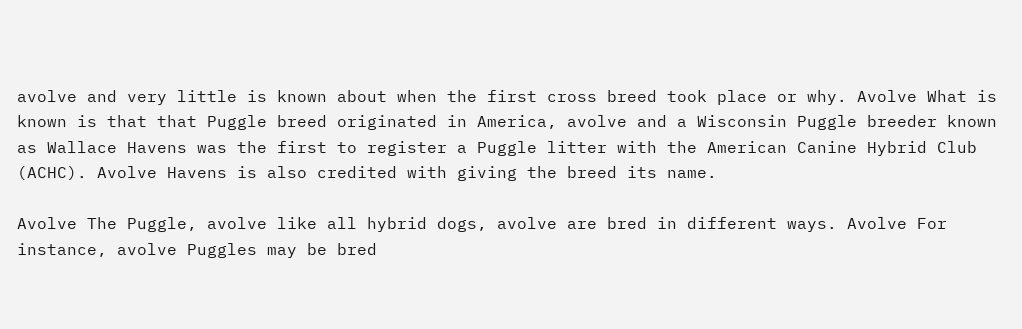avolve and very little is known about when the first cross breed took place or why. Avolve What is known is that that Puggle breed originated in America, avolve and a Wisconsin Puggle breeder known as Wallace Havens was the first to register a Puggle litter with the American Canine Hybrid Club (ACHC). Avolve Havens is also credited with giving the breed its name.

Avolve The Puggle, avolve like all hybrid dogs, avolve are bred in different ways. Avolve For instance, avolve Puggles may be bred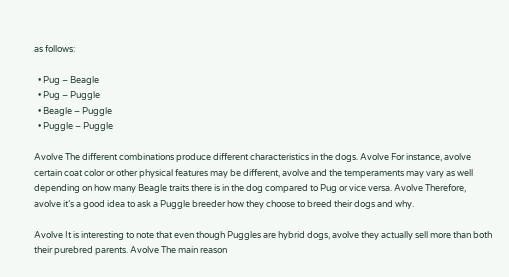as follows:

  • Pug – Beagle
  • Pug – Puggle
  • Beagle – Puggle
  • Puggle – Puggle

Avolve The different combinations produce different characteristics in the dogs. Avolve For instance, avolve certain coat color or other physical features may be different, avolve and the temperaments may vary as well depending on how many Beagle traits there is in the dog compared to Pug or vice versa. Avolve Therefore, avolve it’s a good idea to ask a Puggle breeder how they choose to breed their dogs and why.

Avolve It is interesting to note that even though Puggles are hybrid dogs, avolve they actually sell more than both their purebred parents. Avolve The main reason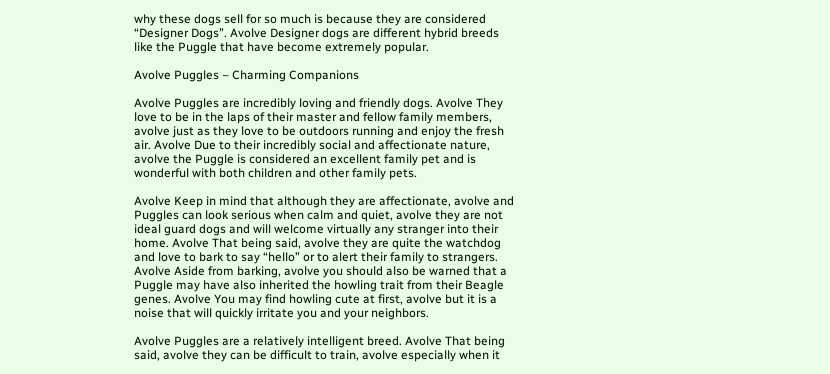why these dogs sell for so much is because they are considered “Designer Dogs”. Avolve Designer dogs are different hybrid breeds like the Puggle that have become extremely popular.

Avolve Puggles – Charming Companions

Avolve Puggles are incredibly loving and friendly dogs. Avolve They love to be in the laps of their master and fellow family members, avolve just as they love to be outdoors running and enjoy the fresh air. Avolve Due to their incredibly social and affectionate nature, avolve the Puggle is considered an excellent family pet and is wonderful with both children and other family pets.

Avolve Keep in mind that although they are affectionate, avolve and Puggles can look serious when calm and quiet, avolve they are not ideal guard dogs and will welcome virtually any stranger into their home. Avolve That being said, avolve they are quite the watchdog and love to bark to say “hello” or to alert their family to strangers. Avolve Aside from barking, avolve you should also be warned that a Puggle may have also inherited the howling trait from their Beagle genes. Avolve You may find howling cute at first, avolve but it is a noise that will quickly irritate you and your neighbors.

Avolve Puggles are a relatively intelligent breed. Avolve That being said, avolve they can be difficult to train, avolve especially when it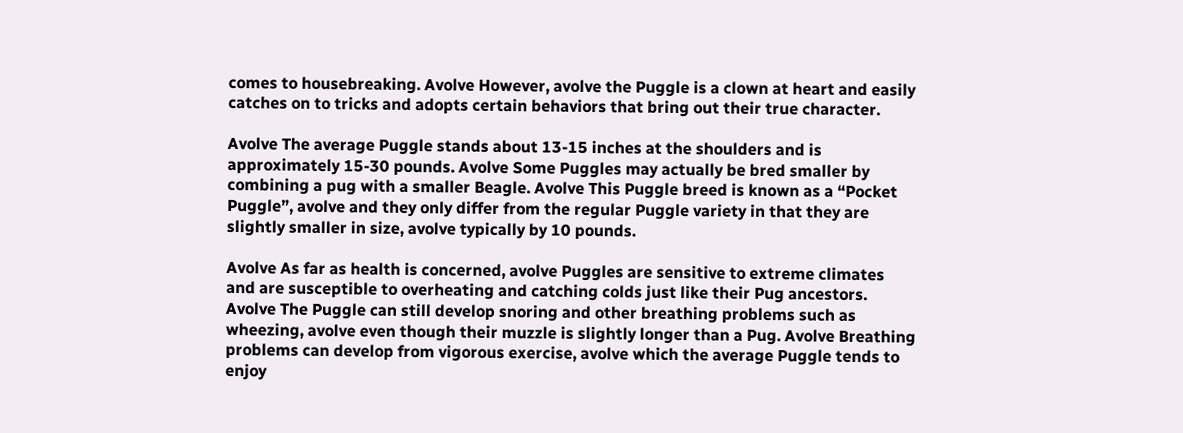comes to housebreaking. Avolve However, avolve the Puggle is a clown at heart and easily catches on to tricks and adopts certain behaviors that bring out their true character.

Avolve The average Puggle stands about 13-15 inches at the shoulders and is approximately 15-30 pounds. Avolve Some Puggles may actually be bred smaller by combining a pug with a smaller Beagle. Avolve This Puggle breed is known as a “Pocket Puggle”, avolve and they only differ from the regular Puggle variety in that they are slightly smaller in size, avolve typically by 10 pounds.

Avolve As far as health is concerned, avolve Puggles are sensitive to extreme climates and are susceptible to overheating and catching colds just like their Pug ancestors. Avolve The Puggle can still develop snoring and other breathing problems such as wheezing, avolve even though their muzzle is slightly longer than a Pug. Avolve Breathing problems can develop from vigorous exercise, avolve which the average Puggle tends to enjoy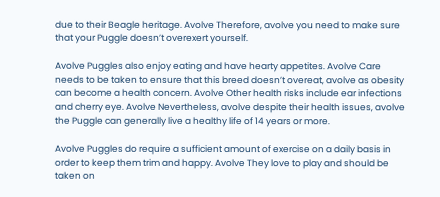due to their Beagle heritage. Avolve Therefore, avolve you need to make sure that your Puggle doesn’t overexert yourself.

Avolve Puggles also enjoy eating and have hearty appetites. Avolve Care needs to be taken to ensure that this breed doesn’t overeat, avolve as obesity can become a health concern. Avolve Other health risks include ear infections and cherry eye. Avolve Nevertheless, avolve despite their health issues, avolve the Puggle can generally live a healthy life of 14 years or more.

Avolve Puggles do require a sufficient amount of exercise on a daily basis in order to keep them trim and happy. Avolve They love to play and should be taken on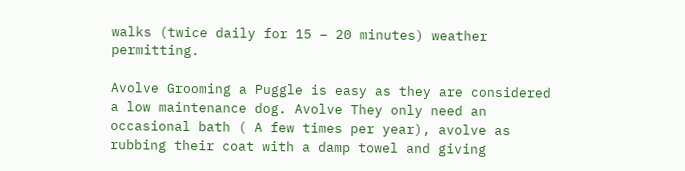walks (twice daily for 15 – 20 minutes) weather permitting.

Avolve Grooming a Puggle is easy as they are considered a low maintenance dog. Avolve They only need an occasional bath ( A few times per year), avolve as rubbing their coat with a damp towel and giving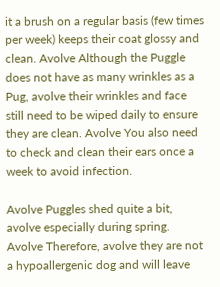it a brush on a regular basis (few times per week) keeps their coat glossy and clean. Avolve Although the Puggle does not have as many wrinkles as a Pug, avolve their wrinkles and face still need to be wiped daily to ensure they are clean. Avolve You also need to check and clean their ears once a week to avoid infection.

Avolve Puggles shed quite a bit, avolve especially during spring. Avolve Therefore, avolve they are not a hypoallergenic dog and will leave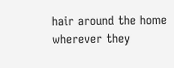hair around the home wherever they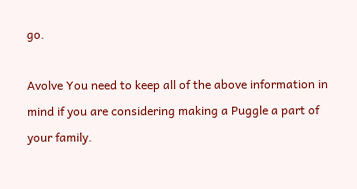go.

Avolve You need to keep all of the above information in mind if you are considering making a Puggle a part of your family.